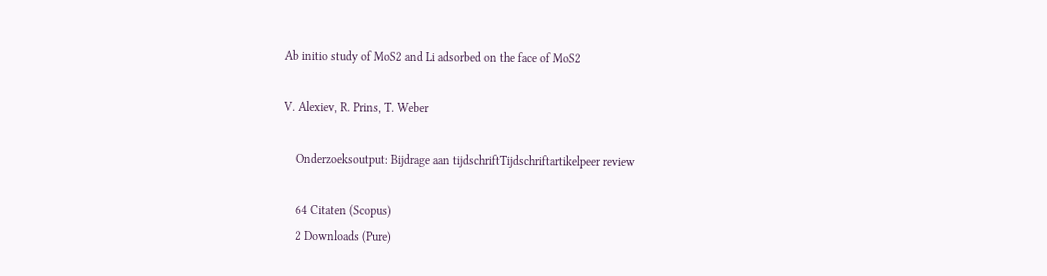Ab initio study of MoS2 and Li adsorbed on the face of MoS2

V. Alexiev, R. Prins, T. Weber

    Onderzoeksoutput: Bijdrage aan tijdschriftTijdschriftartikelpeer review

    64 Citaten (Scopus)
    2 Downloads (Pure)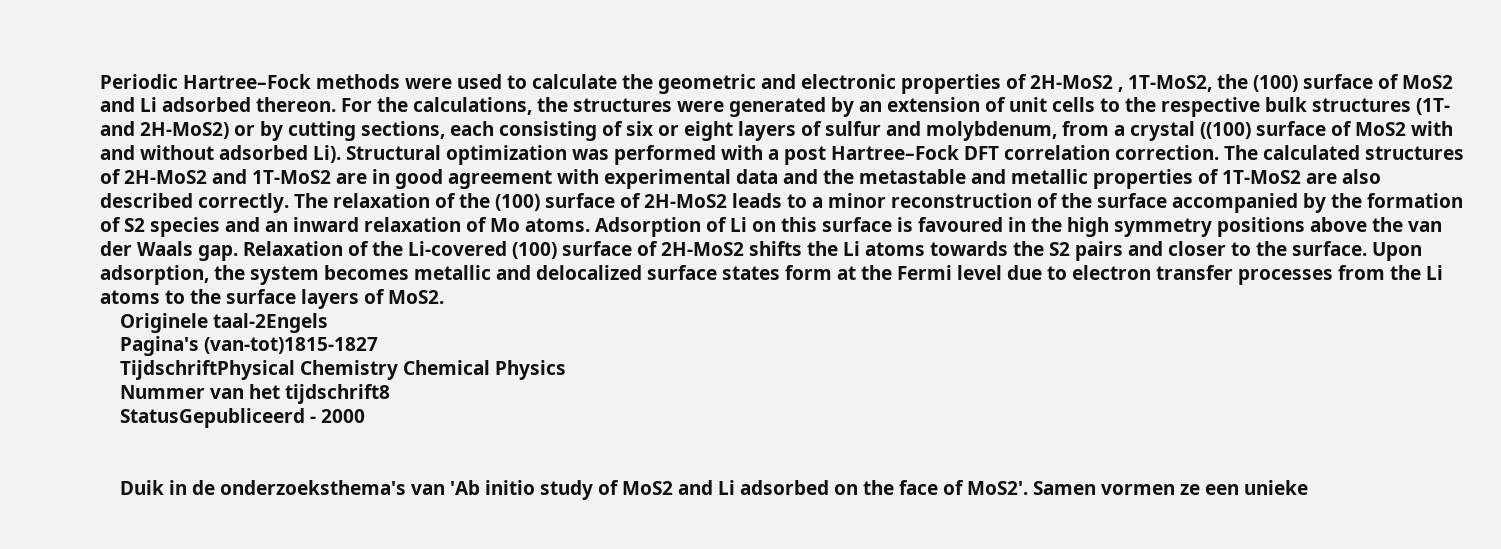Periodic Hartree–Fock methods were used to calculate the geometric and electronic properties of 2H-MoS2 , 1T-MoS2, the (100) surface of MoS2 and Li adsorbed thereon. For the calculations, the structures were generated by an extension of unit cells to the respective bulk structures (1T- and 2H-MoS2) or by cutting sections, each consisting of six or eight layers of sulfur and molybdenum, from a crystal ((100) surface of MoS2 with and without adsorbed Li). Structural optimization was performed with a post Hartree–Fock DFT correlation correction. The calculated structures of 2H-MoS2 and 1T-MoS2 are in good agreement with experimental data and the metastable and metallic properties of 1T-MoS2 are also described correctly. The relaxation of the (100) surface of 2H-MoS2 leads to a minor reconstruction of the surface accompanied by the formation of S2 species and an inward relaxation of Mo atoms. Adsorption of Li on this surface is favoured in the high symmetry positions above the van der Waals gap. Relaxation of the Li-covered (100) surface of 2H-MoS2 shifts the Li atoms towards the S2 pairs and closer to the surface. Upon adsorption, the system becomes metallic and delocalized surface states form at the Fermi level due to electron transfer processes from the Li atoms to the surface layers of MoS2.
    Originele taal-2Engels
    Pagina's (van-tot)1815-1827
    TijdschriftPhysical Chemistry Chemical Physics
    Nummer van het tijdschrift8
    StatusGepubliceerd - 2000


    Duik in de onderzoeksthema's van 'Ab initio study of MoS2 and Li adsorbed on the face of MoS2'. Samen vormen ze een unieke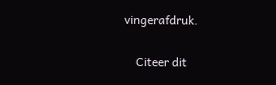vingerafdruk.

    Citeer dit